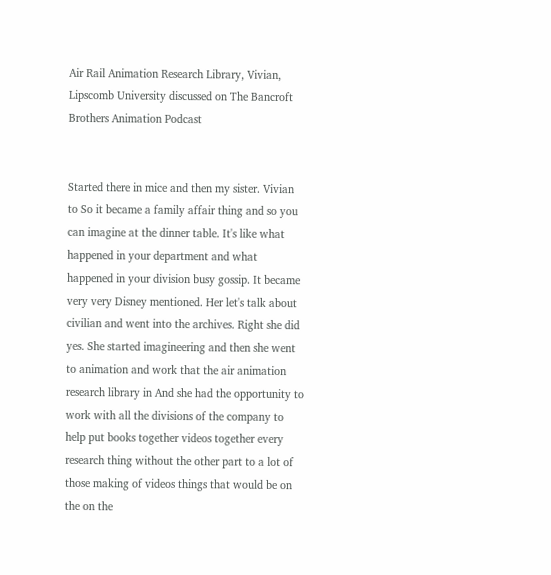Air Rail Animation Research Library, Vivian, Lipscomb University discussed on The Bancroft Brothers Animation Podcast


Started there in mice and then my sister. Vivian to So it became a family affair thing and so you can imagine at the dinner table. It's like what happened in your department and what happened in your division busy gossip. It became very very Disney mentioned. Her let's talk about civilian and went into the archives. Right she did yes. She started imagineering and then she went to animation and work that the air animation research library in And she had the opportunity to work with all the divisions of the company to help put books together videos together every research thing without the other part to a lot of those making of videos things that would be on the on the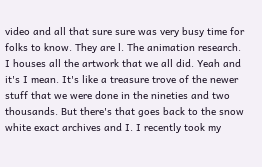video and all that sure sure was very busy time for folks to know. They are l. The animation research. I houses all the artwork that we all did. Yeah and it's I mean. It's like a treasure trove of the newer stuff that we were done in the nineties and two thousands. But there's that goes back to the snow white exact archives and I. I recently took my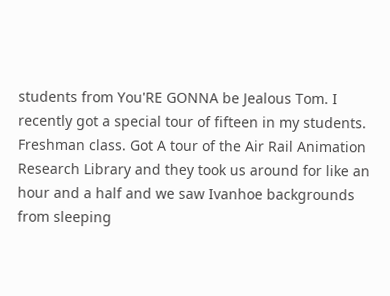students from You'RE GONNA be Jealous Tom. I recently got a special tour of fifteen in my students. Freshman class. Got A tour of the Air Rail Animation Research Library and they took us around for like an hour and a half and we saw Ivanhoe backgrounds from sleeping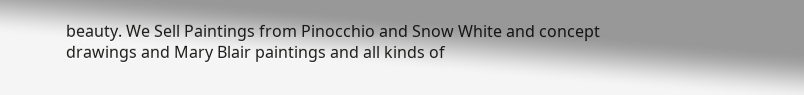beauty. We Sell Paintings from Pinocchio and Snow White and concept drawings and Mary Blair paintings and all kinds of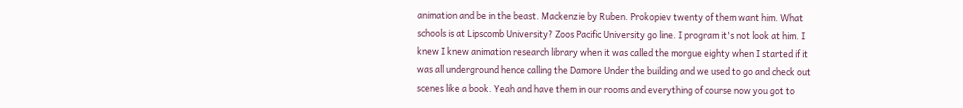animation and be in the beast. Mackenzie by Ruben. Prokopiev twenty of them want him. What schools is at Lipscomb University? Zoos Pacific University go line. I program it's not look at him. I knew I knew animation research library when it was called the morgue eighty when I started if it was all underground hence calling the Damore Under the building and we used to go and check out scenes like a book. Yeah and have them in our rooms and everything of course now you got to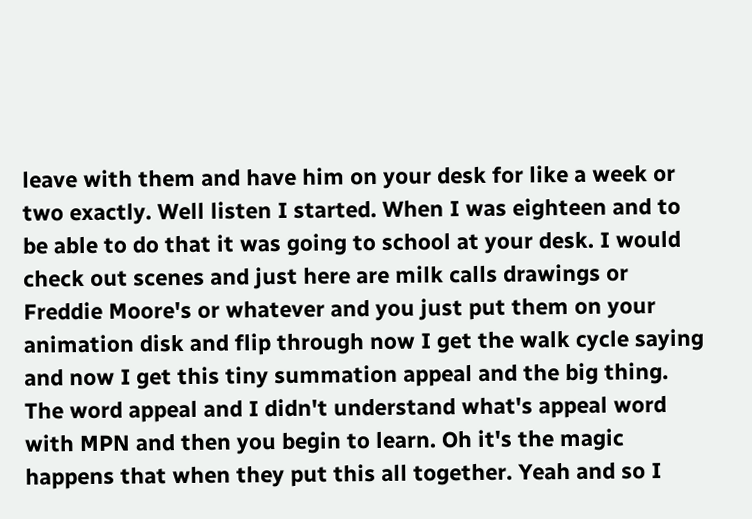leave with them and have him on your desk for like a week or two exactly. Well listen I started. When I was eighteen and to be able to do that it was going to school at your desk. I would check out scenes and just here are milk calls drawings or Freddie Moore's or whatever and you just put them on your animation disk and flip through now I get the walk cycle saying and now I get this tiny summation appeal and the big thing. The word appeal and I didn't understand what's appeal word with MPN and then you begin to learn. Oh it's the magic happens that when they put this all together. Yeah and so I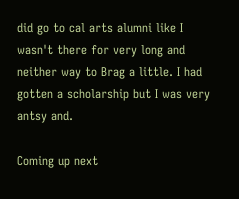did go to cal arts alumni like I wasn't there for very long and neither way to Brag a little. I had gotten a scholarship but I was very antsy and.

Coming up next